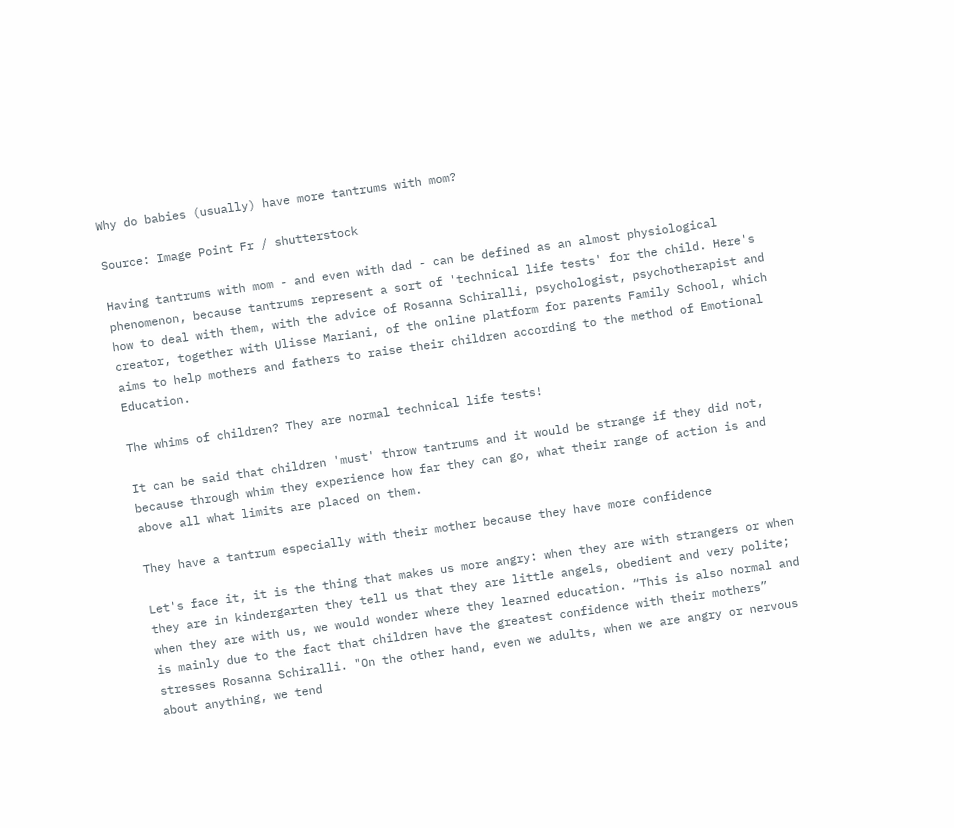Why do babies (usually) have more tantrums with mom?

Source: Image Point Fr / shutterstock

Having tantrums with mom - and even with dad - can be defined as an almost physiological phenomenon, because tantrums represent a sort of 'technical life tests' for the child. Here's how to deal with them, with the advice of Rosanna Schiralli, psychologist, psychotherapist and creator, together with Ulisse Mariani, of the online platform for parents Family School, which aims to help mothers and fathers to raise their children according to the method of Emotional Education.

The whims of children? They are normal technical life tests!

It can be said that children 'must' throw tantrums and it would be strange if they did not, because through whim they experience how far they can go, what their range of action is and above all what limits are placed on them.

They have a tantrum especially with their mother because they have more confidence

Let's face it, it is the thing that makes us more angry: when they are with strangers or when they are in kindergarten they tell us that they are little angels, obedient and very polite; when they are with us, we would wonder where they learned education. “This is also normal and is mainly due to the fact that children have the greatest confidence with their mothers” stresses Rosanna Schiralli. "On the other hand, even we adults, when we are angry or nervous about anything, we tend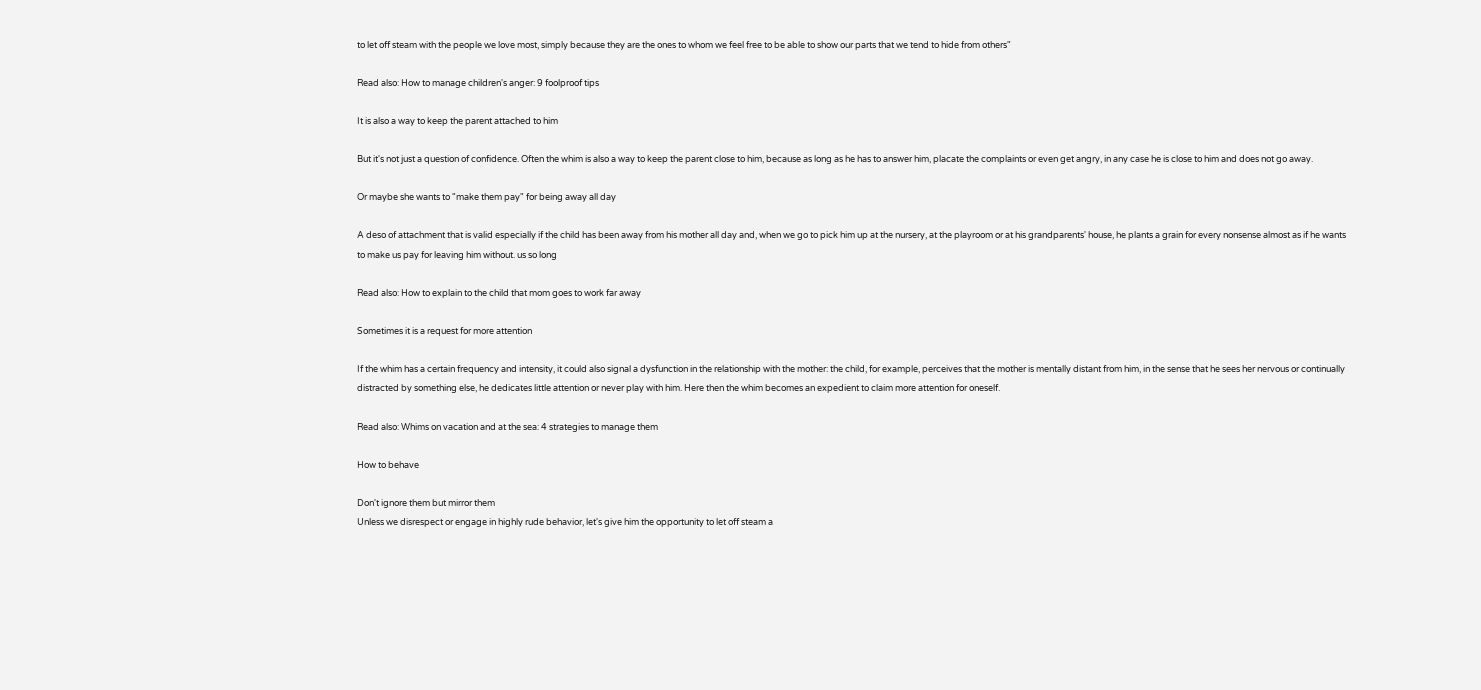to let off steam with the people we love most, simply because they are the ones to whom we feel free to be able to show our parts that we tend to hide from others"

Read also: How to manage children's anger: 9 foolproof tips

It is also a way to keep the parent attached to him

But it's not just a question of confidence. Often the whim is also a way to keep the parent close to him, because as long as he has to answer him, placate the complaints or even get angry, in any case he is close to him and does not go away.

Or maybe she wants to "make them pay" for being away all day

A deso of attachment that is valid especially if the child has been away from his mother all day and, when we go to pick him up at the nursery, at the playroom or at his grandparents' house, he plants a grain for every nonsense almost as if he wants to make us pay for leaving him without. us so long

Read also: How to explain to the child that mom goes to work far away

Sometimes it is a request for more attention

If the whim has a certain frequency and intensity, it could also signal a dysfunction in the relationship with the mother: the child, for example, perceives that the mother is mentally distant from him, in the sense that he sees her nervous or continually distracted by something else, he dedicates little attention or never play with him. Here then the whim becomes an expedient to claim more attention for oneself.

Read also: Whims on vacation and at the sea: 4 strategies to manage them

How to behave

Don't ignore them but mirror them
Unless we disrespect or engage in highly rude behavior, let's give him the opportunity to let off steam a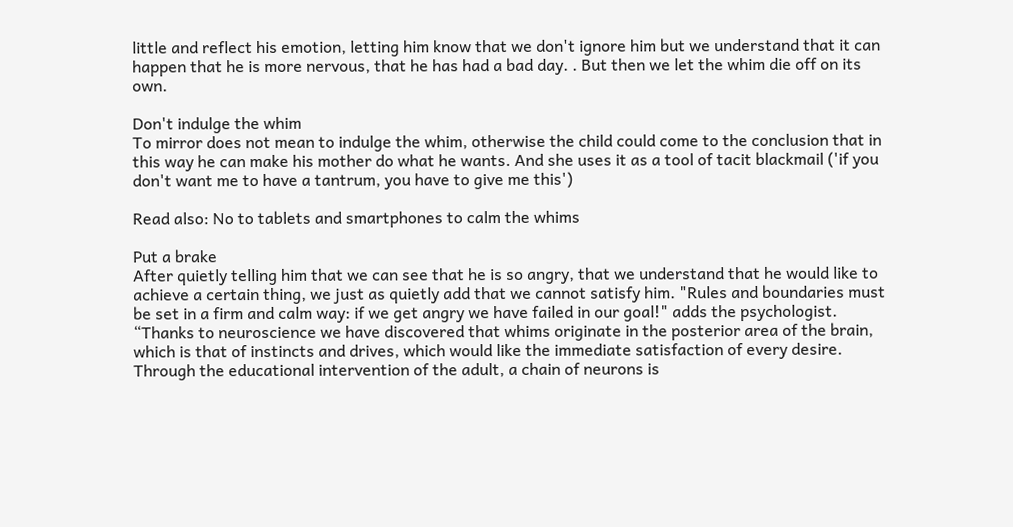little and reflect his emotion, letting him know that we don't ignore him but we understand that it can happen that he is more nervous, that he has had a bad day. . But then we let the whim die off on its own.

Don't indulge the whim
To mirror does not mean to indulge the whim, otherwise the child could come to the conclusion that in this way he can make his mother do what he wants. And she uses it as a tool of tacit blackmail ('if you don't want me to have a tantrum, you have to give me this')

Read also: No to tablets and smartphones to calm the whims

Put a brake
After quietly telling him that we can see that he is so angry, that we understand that he would like to achieve a certain thing, we just as quietly add that we cannot satisfy him. "Rules and boundaries must be set in a firm and calm way: if we get angry we have failed in our goal!" adds the psychologist. “Thanks to neuroscience we have discovered that whims originate in the posterior area of the brain, which is that of instincts and drives, which would like the immediate satisfaction of every desire. Through the educational intervention of the adult, a chain of neurons is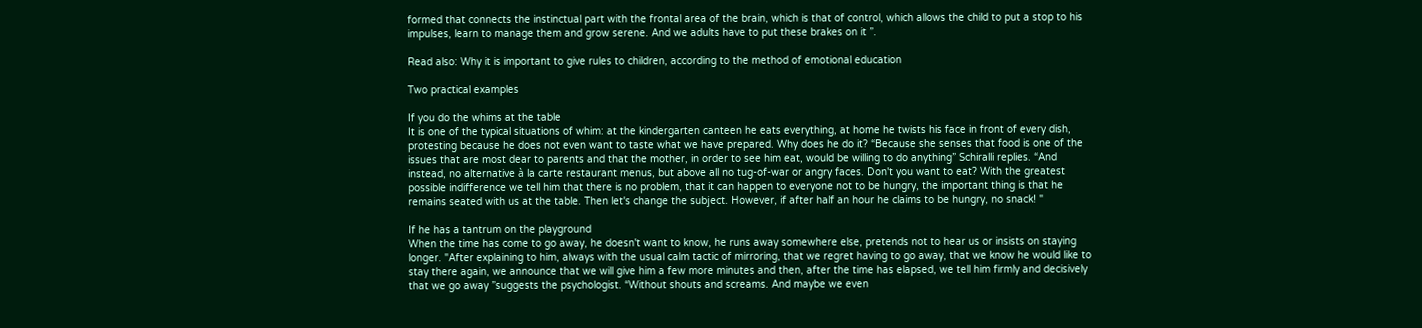formed that connects the instinctual part with the frontal area of the brain, which is that of control, which allows the child to put a stop to his impulses, learn to manage them and grow serene. And we adults have to put these brakes on it ”.

Read also: Why it is important to give rules to children, according to the method of emotional education

Two practical examples

If you do the whims at the table
It is one of the typical situations of whim: at the kindergarten canteen he eats everything, at home he twists his face in front of every dish, protesting because he does not even want to taste what we have prepared. Why does he do it? “Because she senses that food is one of the issues that are most dear to parents and that the mother, in order to see him eat, would be willing to do anything” Schiralli replies. “And instead, no alternative à la carte restaurant menus, but above all no tug-of-war or angry faces. Don't you want to eat? With the greatest possible indifference we tell him that there is no problem, that it can happen to everyone not to be hungry, the important thing is that he remains seated with us at the table. Then let's change the subject. However, if after half an hour he claims to be hungry, no snack! "

If he has a tantrum on the playground
When the time has come to go away, he doesn't want to know, he runs away somewhere else, pretends not to hear us or insists on staying longer. "After explaining to him, always with the usual calm tactic of mirroring, that we regret having to go away, that we know he would like to stay there again, we announce that we will give him a few more minutes and then, after the time has elapsed, we tell him firmly and decisively that we go away ”suggests the psychologist. “Without shouts and screams. And maybe we even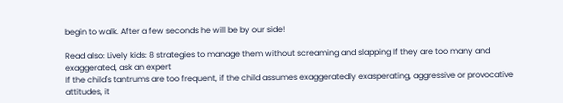begin to walk. After a few seconds he will be by our side!

Read also: Lively kids: 8 strategies to manage them without screaming and slapping If they are too many and exaggerated, ask an expert
If the child's tantrums are too frequent, if the child assumes exaggeratedly exasperating, aggressive or provocative attitudes, it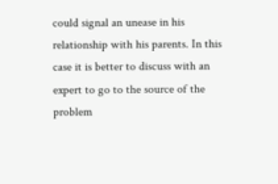could signal an unease in his relationship with his parents. In this case it is better to discuss with an expert to go to the source of the problem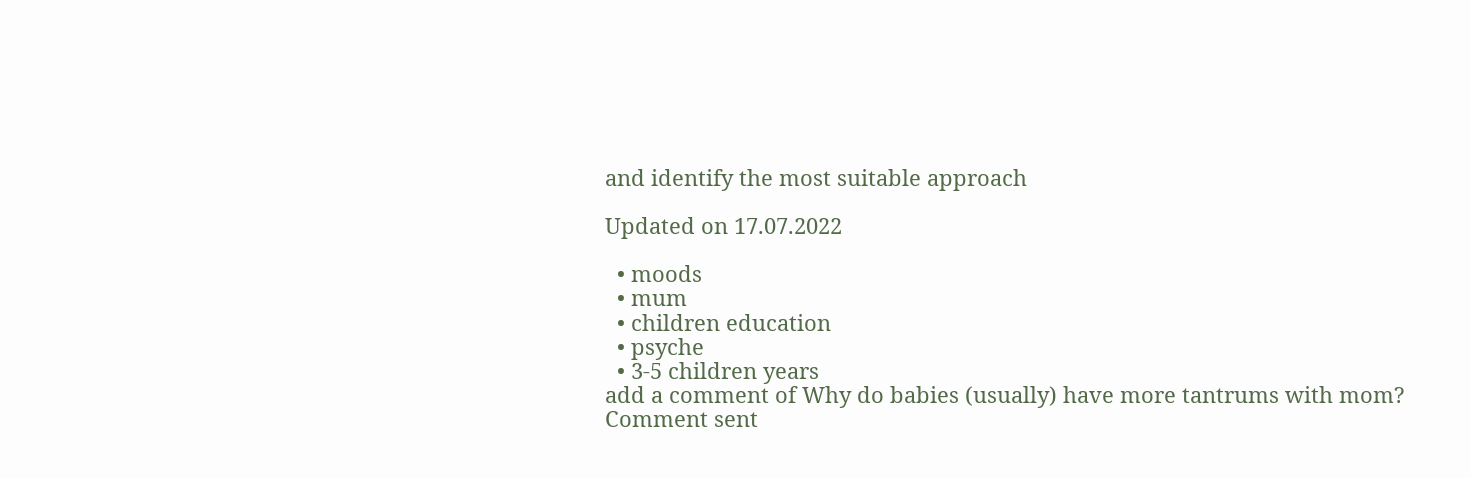and identify the most suitable approach

Updated on 17.07.2022

  • moods
  • mum
  • children education
  • psyche
  • 3-5 children years
add a comment of Why do babies (usually) have more tantrums with mom?
Comment sent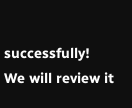successfully! We will review it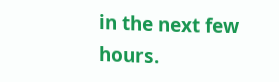in the next few hours.